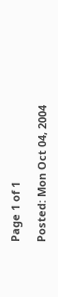Page 1 of 1

Posted: Mon Oct 04, 2004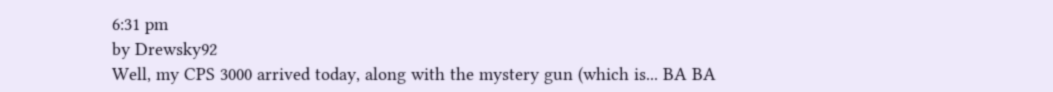6:31 pm
by Drewsky92
Well, my CPS 3000 arrived today, along with the mystery gun (which is... BA BA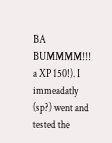BA BUMMMM!!! a XP 150!). I immeadatly (sp?) went and tested the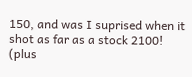150, and was I suprised when it shot as far as a stock 2100! (plus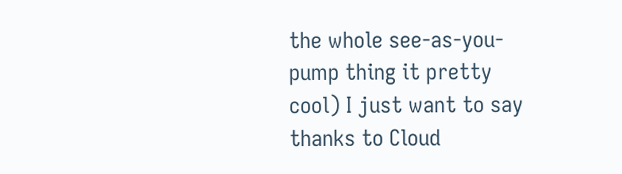the whole see-as-you-pump thing it pretty cool) I just want to say thanks to Cloud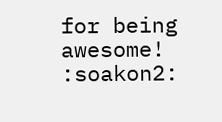for being awesome! :soakon2: